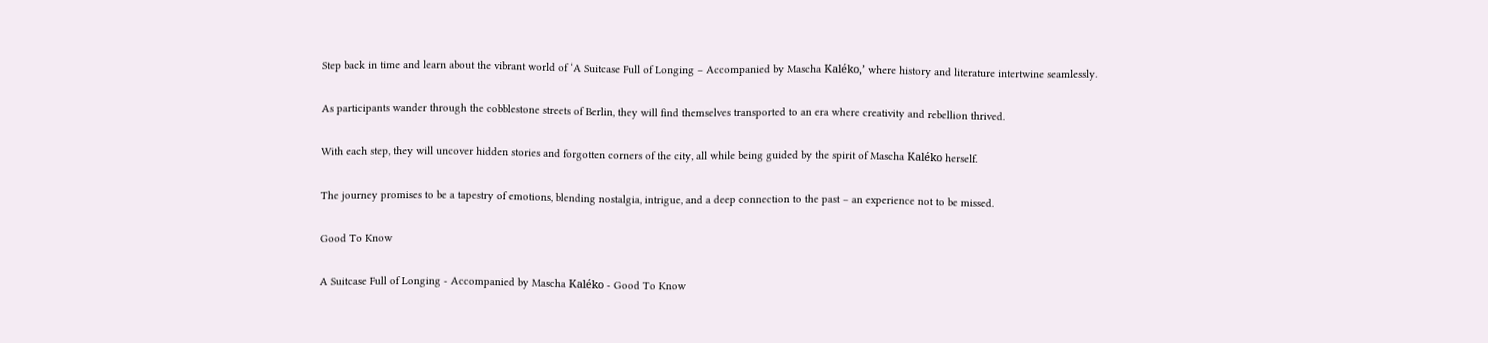Step back in time and learn about the vibrant world of ‘A Suitcase Full of Longing – Accompanied by Mascha Kaléko,’ where history and literature intertwine seamlessly.

As participants wander through the cobblestone streets of Berlin, they will find themselves transported to an era where creativity and rebellion thrived.

With each step, they will uncover hidden stories and forgotten corners of the city, all while being guided by the spirit of Mascha Kaléko herself.

The journey promises to be a tapestry of emotions, blending nostalgia, intrigue, and a deep connection to the past – an experience not to be missed.

Good To Know

A Suitcase Full of Longing - Accompanied by Mascha Kaléko - Good To Know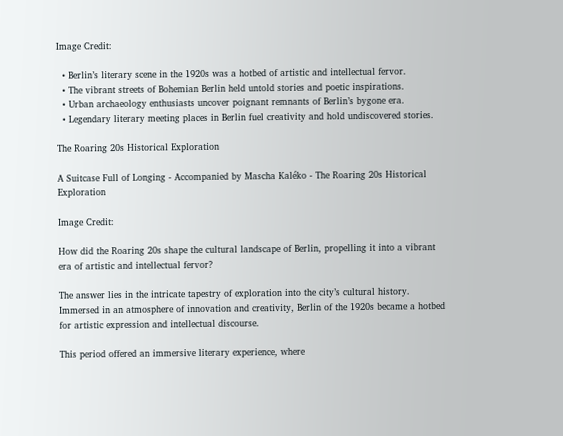Image Credit:

  • Berlin’s literary scene in the 1920s was a hotbed of artistic and intellectual fervor.
  • The vibrant streets of Bohemian Berlin held untold stories and poetic inspirations.
  • Urban archaeology enthusiasts uncover poignant remnants of Berlin’s bygone era.
  • Legendary literary meeting places in Berlin fuel creativity and hold undiscovered stories.

The Roaring 20s Historical Exploration

A Suitcase Full of Longing - Accompanied by Mascha Kaléko - The Roaring 20s Historical Exploration

Image Credit:

How did the Roaring 20s shape the cultural landscape of Berlin, propelling it into a vibrant era of artistic and intellectual fervor?

The answer lies in the intricate tapestry of exploration into the city’s cultural history. Immersed in an atmosphere of innovation and creativity, Berlin of the 1920s became a hotbed for artistic expression and intellectual discourse.

This period offered an immersive literary experience, where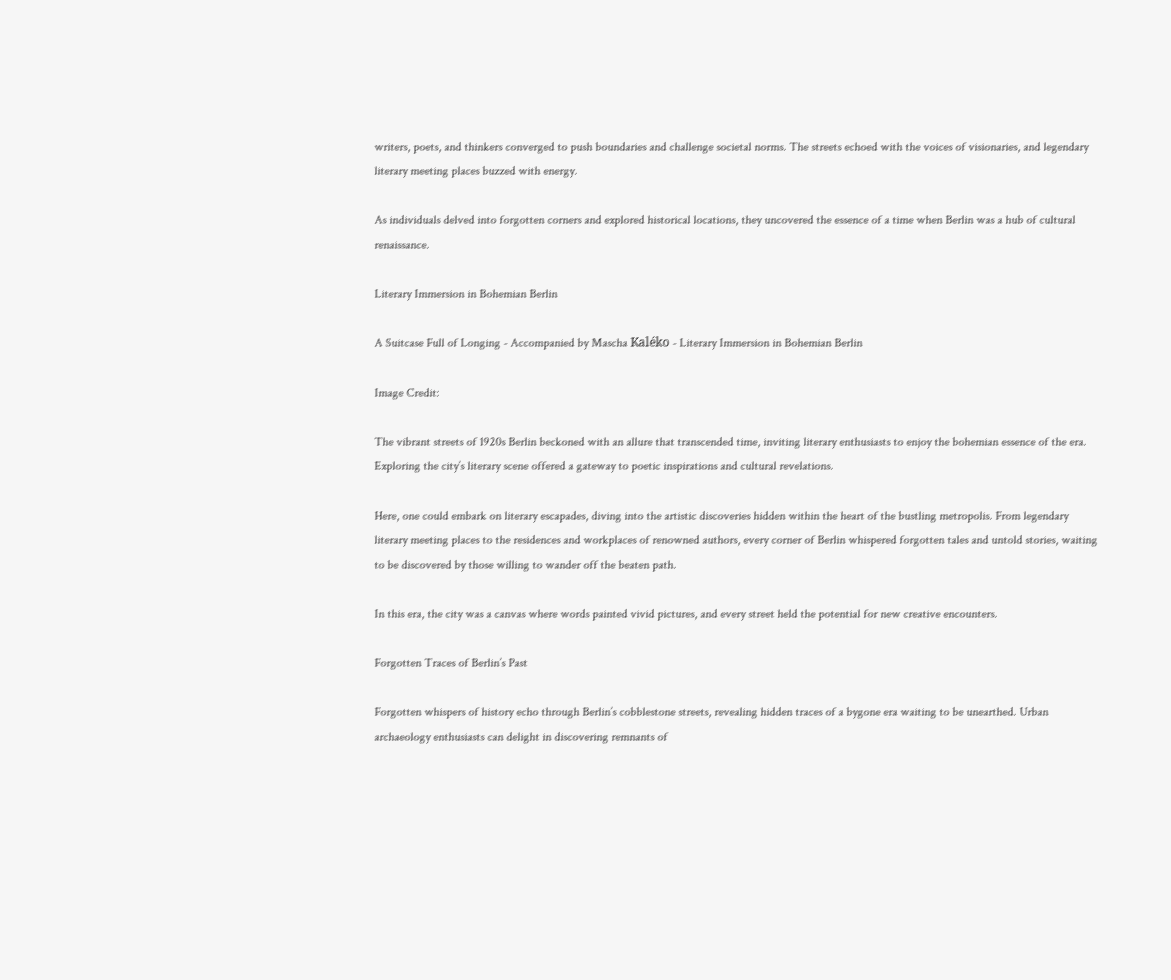writers, poets, and thinkers converged to push boundaries and challenge societal norms. The streets echoed with the voices of visionaries, and legendary literary meeting places buzzed with energy.

As individuals delved into forgotten corners and explored historical locations, they uncovered the essence of a time when Berlin was a hub of cultural renaissance.

Literary Immersion in Bohemian Berlin

A Suitcase Full of Longing - Accompanied by Mascha Kaléko - Literary Immersion in Bohemian Berlin

Image Credit:

The vibrant streets of 1920s Berlin beckoned with an allure that transcended time, inviting literary enthusiasts to enjoy the bohemian essence of the era. Exploring the city’s literary scene offered a gateway to poetic inspirations and cultural revelations.

Here, one could embark on literary escapades, diving into the artistic discoveries hidden within the heart of the bustling metropolis. From legendary literary meeting places to the residences and workplaces of renowned authors, every corner of Berlin whispered forgotten tales and untold stories, waiting to be discovered by those willing to wander off the beaten path.

In this era, the city was a canvas where words painted vivid pictures, and every street held the potential for new creative encounters.

Forgotten Traces of Berlin’s Past

Forgotten whispers of history echo through Berlin’s cobblestone streets, revealing hidden traces of a bygone era waiting to be unearthed. Urban archaeology enthusiasts can delight in discovering remnants of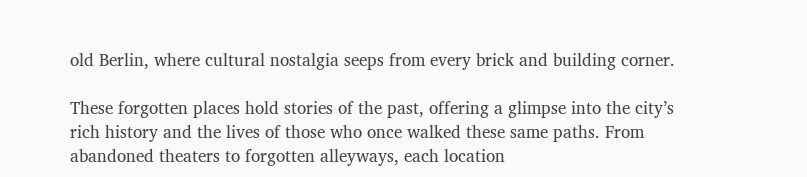old Berlin, where cultural nostalgia seeps from every brick and building corner.

These forgotten places hold stories of the past, offering a glimpse into the city’s rich history and the lives of those who once walked these same paths. From abandoned theaters to forgotten alleyways, each location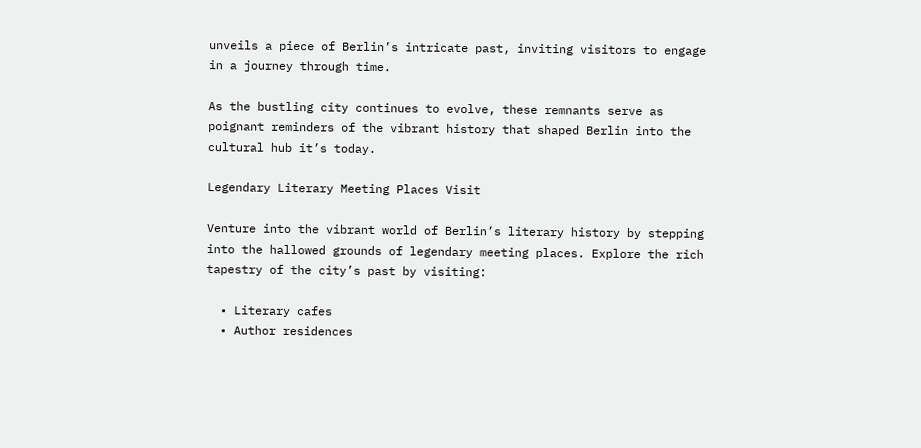unveils a piece of Berlin’s intricate past, inviting visitors to engage in a journey through time.

As the bustling city continues to evolve, these remnants serve as poignant reminders of the vibrant history that shaped Berlin into the cultural hub it’s today.

Legendary Literary Meeting Places Visit

Venture into the vibrant world of Berlin’s literary history by stepping into the hallowed grounds of legendary meeting places. Explore the rich tapestry of the city’s past by visiting:

  • Literary cafes
  • Author residences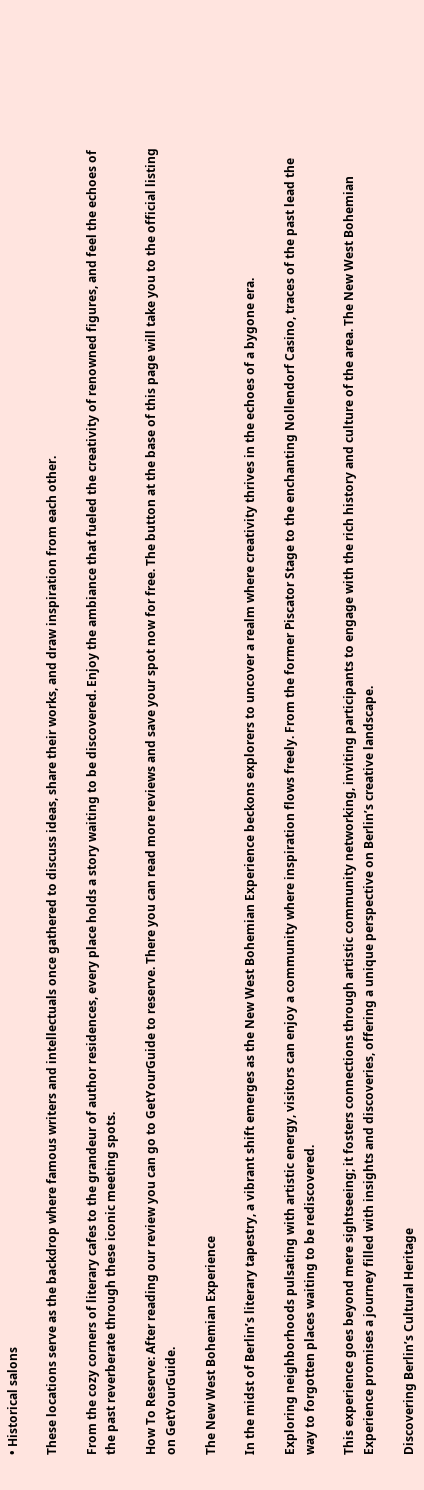• Historical salons

These locations serve as the backdrop where famous writers and intellectuals once gathered to discuss ideas, share their works, and draw inspiration from each other.

From the cozy corners of literary cafes to the grandeur of author residences, every place holds a story waiting to be discovered. Enjoy the ambiance that fueled the creativity of renowned figures, and feel the echoes of the past reverberate through these iconic meeting spots.

How To Reserve: After reading our review you can go to GetYourGuide to reserve. There you can read more reviews and save your spot now for free. The button at the base of this page will take you to the official listing on GetYourGuide.

The New West Bohemian Experience

In the midst of Berlin’s literary tapestry, a vibrant shift emerges as the New West Bohemian Experience beckons explorers to uncover a realm where creativity thrives in the echoes of a bygone era.

Exploring neighborhoods pulsating with artistic energy, visitors can enjoy a community where inspiration flows freely. From the former Piscator Stage to the enchanting Nollendorf Casino, traces of the past lead the way to forgotten places waiting to be rediscovered.

This experience goes beyond mere sightseeing; it fosters connections through artistic community networking, inviting participants to engage with the rich history and culture of the area. The New West Bohemian Experience promises a journey filled with insights and discoveries, offering a unique perspective on Berlin’s creative landscape.

Discovering Berlin’s Cultural Heritage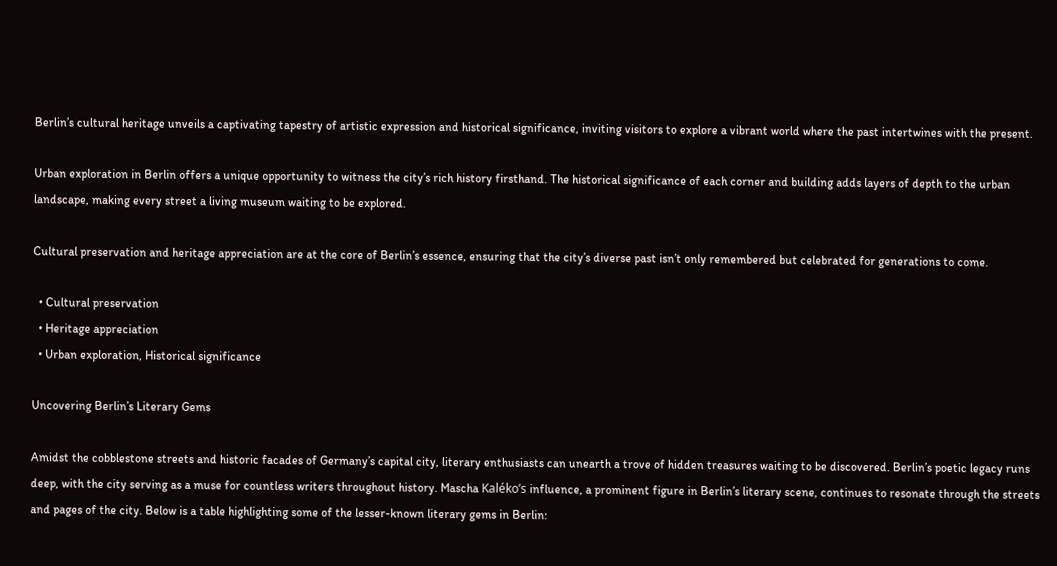Berlin’s cultural heritage unveils a captivating tapestry of artistic expression and historical significance, inviting visitors to explore a vibrant world where the past intertwines with the present.

Urban exploration in Berlin offers a unique opportunity to witness the city’s rich history firsthand. The historical significance of each corner and building adds layers of depth to the urban landscape, making every street a living museum waiting to be explored.

Cultural preservation and heritage appreciation are at the core of Berlin’s essence, ensuring that the city’s diverse past isn’t only remembered but celebrated for generations to come.

  • Cultural preservation
  • Heritage appreciation
  • Urban exploration, Historical significance

Uncovering Berlin’s Literary Gems

Amidst the cobblestone streets and historic facades of Germany’s capital city, literary enthusiasts can unearth a trove of hidden treasures waiting to be discovered. Berlin’s poetic legacy runs deep, with the city serving as a muse for countless writers throughout history. Mascha Kaléko’s influence, a prominent figure in Berlin’s literary scene, continues to resonate through the streets and pages of the city. Below is a table highlighting some of the lesser-known literary gems in Berlin: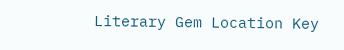Literary Gem Location Key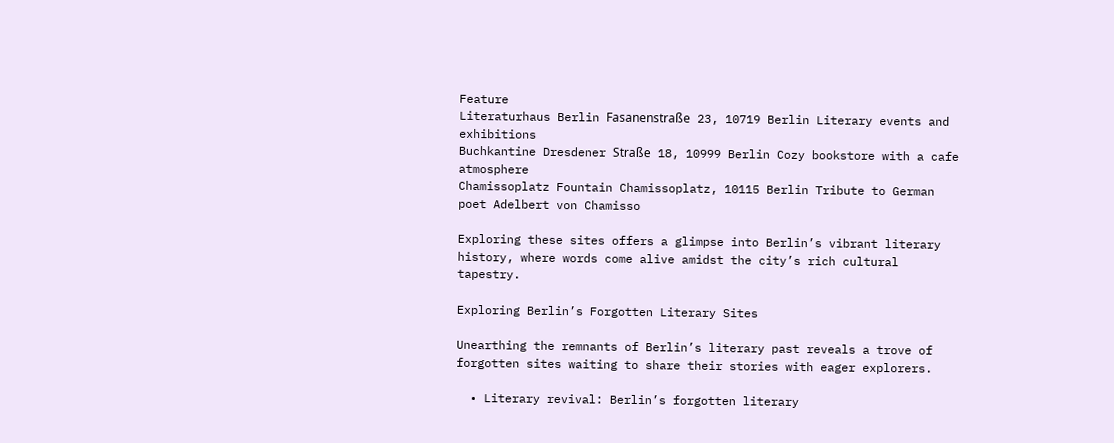Feature
Literaturhaus Berlin Fasanenstraße 23, 10719 Berlin Literary events and exhibitions
Buchkantine Dresdener Straße 18, 10999 Berlin Cozy bookstore with a cafe atmosphere
Chamissoplatz Fountain Chamissoplatz, 10115 Berlin Tribute to German poet Adelbert von Chamisso

Exploring these sites offers a glimpse into Berlin’s vibrant literary history, where words come alive amidst the city’s rich cultural tapestry.

Exploring Berlin’s Forgotten Literary Sites

Unearthing the remnants of Berlin’s literary past reveals a trove of forgotten sites waiting to share their stories with eager explorers.

  • Literary revival: Berlin’s forgotten literary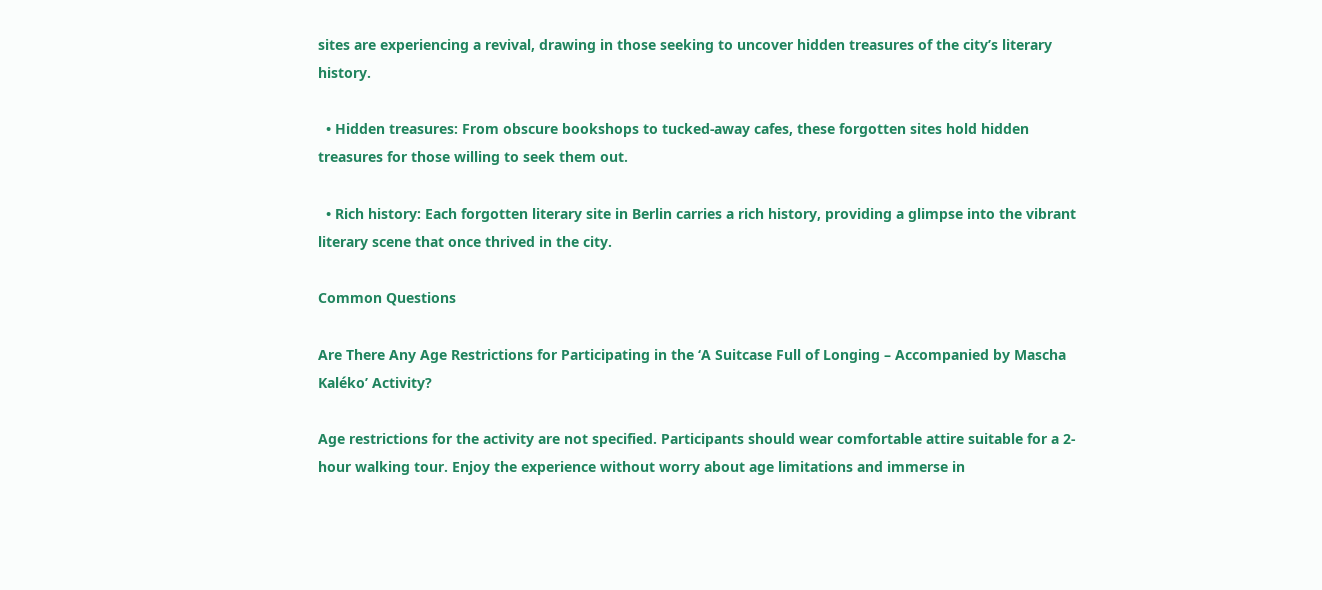sites are experiencing a revival, drawing in those seeking to uncover hidden treasures of the city’s literary history.

  • Hidden treasures: From obscure bookshops to tucked-away cafes, these forgotten sites hold hidden treasures for those willing to seek them out.

  • Rich history: Each forgotten literary site in Berlin carries a rich history, providing a glimpse into the vibrant literary scene that once thrived in the city.

Common Questions

Are There Any Age Restrictions for Participating in the ‘A Suitcase Full of Longing – Accompanied by Mascha Kaléko’ Activity?

Age restrictions for the activity are not specified. Participants should wear comfortable attire suitable for a 2-hour walking tour. Enjoy the experience without worry about age limitations and immerse in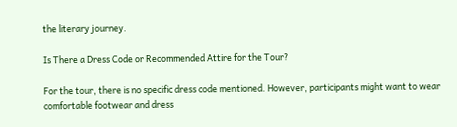the literary journey.

Is There a Dress Code or Recommended Attire for the Tour?

For the tour, there is no specific dress code mentioned. However, participants might want to wear comfortable footwear and dress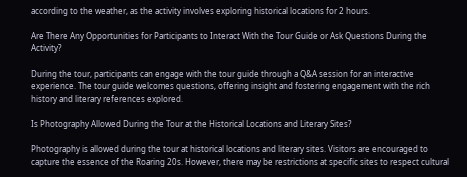according to the weather, as the activity involves exploring historical locations for 2 hours.

Are There Any Opportunities for Participants to Interact With the Tour Guide or Ask Questions During the Activity?

During the tour, participants can engage with the tour guide through a Q&A session for an interactive experience. The tour guide welcomes questions, offering insight and fostering engagement with the rich history and literary references explored.

Is Photography Allowed During the Tour at the Historical Locations and Literary Sites?

Photography is allowed during the tour at historical locations and literary sites. Visitors are encouraged to capture the essence of the Roaring 20s. However, there may be restrictions at specific sites to respect cultural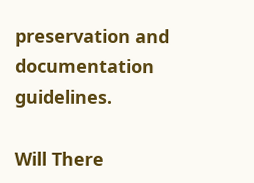preservation and documentation guidelines.

Will There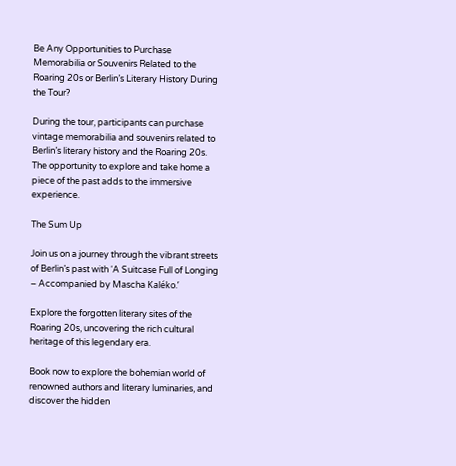Be Any Opportunities to Purchase Memorabilia or Souvenirs Related to the Roaring 20s or Berlin’s Literary History During the Tour?

During the tour, participants can purchase vintage memorabilia and souvenirs related to Berlin’s literary history and the Roaring 20s. The opportunity to explore and take home a piece of the past adds to the immersive experience.

The Sum Up

Join us on a journey through the vibrant streets of Berlin’s past with ‘A Suitcase Full of Longing – Accompanied by Mascha Kaléko.’

Explore the forgotten literary sites of the Roaring 20s, uncovering the rich cultural heritage of this legendary era.

Book now to explore the bohemian world of renowned authors and literary luminaries, and discover the hidden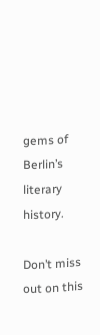gems of Berlin’s literary history.

Don’t miss out on this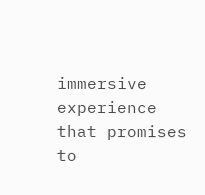immersive experience that promises to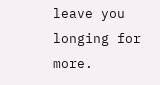leave you longing for more.